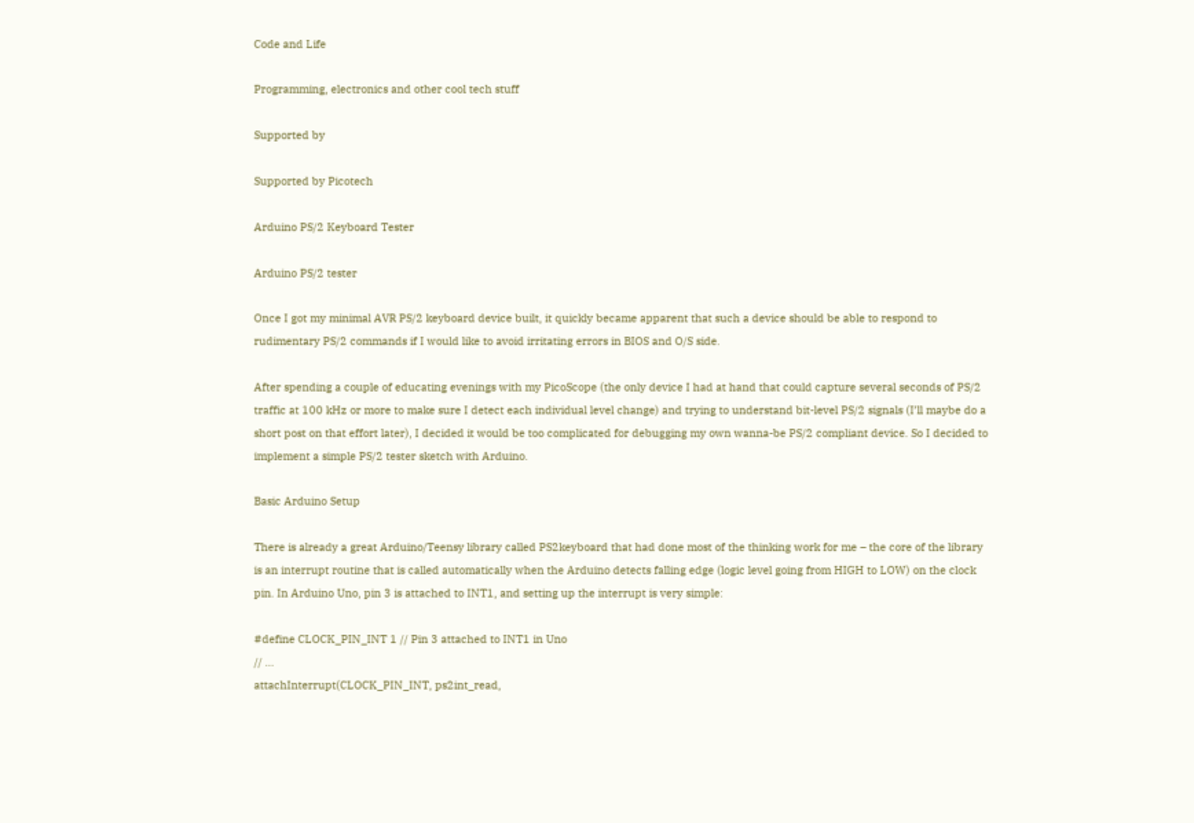Code and Life

Programming, electronics and other cool tech stuff

Supported by

Supported by Picotech

Arduino PS/2 Keyboard Tester

Arduino PS/2 tester

Once I got my minimal AVR PS/2 keyboard device built, it quickly became apparent that such a device should be able to respond to rudimentary PS/2 commands if I would like to avoid irritating errors in BIOS and O/S side.

After spending a couple of educating evenings with my PicoScope (the only device I had at hand that could capture several seconds of PS/2 traffic at 100 kHz or more to make sure I detect each individual level change) and trying to understand bit-level PS/2 signals (I’ll maybe do a short post on that effort later), I decided it would be too complicated for debugging my own wanna-be PS/2 compliant device. So I decided to implement a simple PS/2 tester sketch with Arduino.

Basic Arduino Setup

There is already a great Arduino/Teensy library called PS2keyboard that had done most of the thinking work for me – the core of the library is an interrupt routine that is called automatically when the Arduino detects falling edge (logic level going from HIGH to LOW) on the clock pin. In Arduino Uno, pin 3 is attached to INT1, and setting up the interrupt is very simple:

#define CLOCK_PIN_INT 1 // Pin 3 attached to INT1 in Uno
// ...
attachInterrupt(CLOCK_PIN_INT, ps2int_read,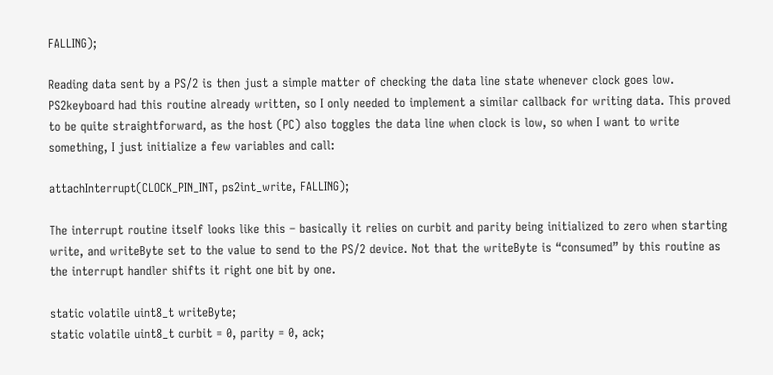FALLING);

Reading data sent by a PS/2 is then just a simple matter of checking the data line state whenever clock goes low. PS2keyboard had this routine already written, so I only needed to implement a similar callback for writing data. This proved to be quite straightforward, as the host (PC) also toggles the data line when clock is low, so when I want to write something, I just initialize a few variables and call:

attachInterrupt(CLOCK_PIN_INT, ps2int_write, FALLING);

The interrupt routine itself looks like this – basically it relies on curbit and parity being initialized to zero when starting write, and writeByte set to the value to send to the PS/2 device. Not that the writeByte is “consumed” by this routine as the interrupt handler shifts it right one bit by one.

static volatile uint8_t writeByte;
static volatile uint8_t curbit = 0, parity = 0, ack;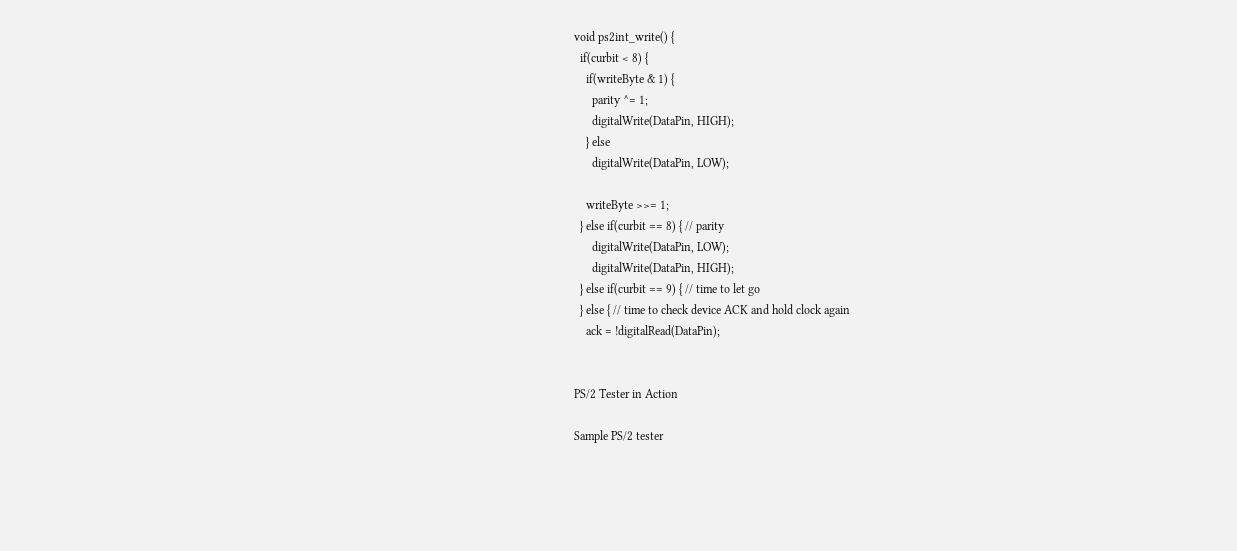void ps2int_write() {
  if(curbit < 8) {
    if(writeByte & 1) {
      parity ^= 1;
      digitalWrite(DataPin, HIGH);
    } else
      digitalWrite(DataPin, LOW);

    writeByte >>= 1;
  } else if(curbit == 8) { // parity
      digitalWrite(DataPin, LOW);
      digitalWrite(DataPin, HIGH);
  } else if(curbit == 9) { // time to let go
  } else { // time to check device ACK and hold clock again
    ack = !digitalRead(DataPin);


PS/2 Tester in Action

Sample PS/2 tester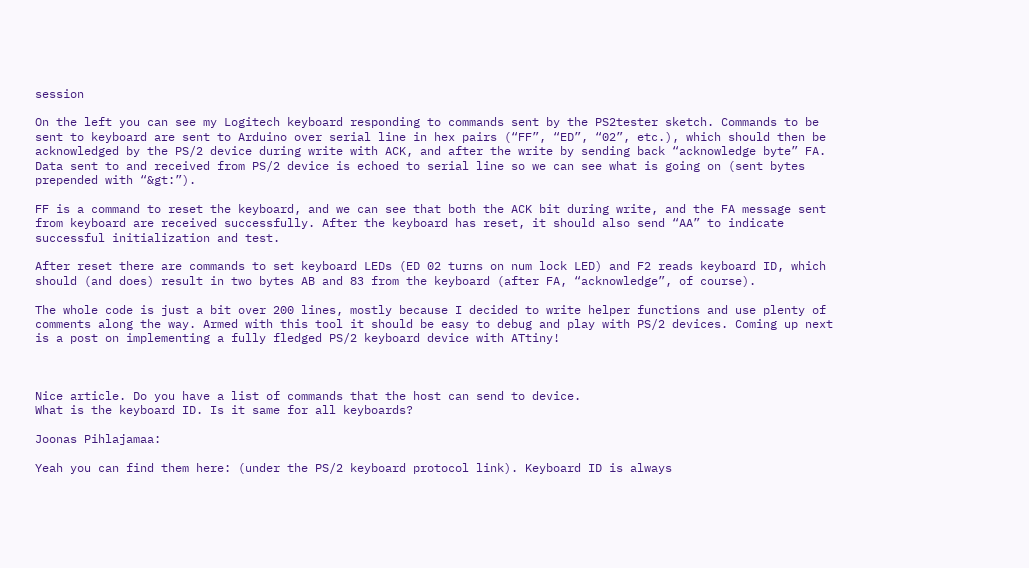session

On the left you can see my Logitech keyboard responding to commands sent by the PS2tester sketch. Commands to be sent to keyboard are sent to Arduino over serial line in hex pairs (“FF”, “ED”, “02”, etc.), which should then be acknowledged by the PS/2 device during write with ACK, and after the write by sending back “acknowledge byte” FA. Data sent to and received from PS/2 device is echoed to serial line so we can see what is going on (sent bytes prepended with “&gt:”).

FF is a command to reset the keyboard, and we can see that both the ACK bit during write, and the FA message sent from keyboard are received successfully. After the keyboard has reset, it should also send “AA” to indicate successful initialization and test.

After reset there are commands to set keyboard LEDs (ED 02 turns on num lock LED) and F2 reads keyboard ID, which should (and does) result in two bytes AB and 83 from the keyboard (after FA, “acknowledge”, of course).

The whole code is just a bit over 200 lines, mostly because I decided to write helper functions and use plenty of comments along the way. Armed with this tool it should be easy to debug and play with PS/2 devices. Coming up next is a post on implementing a fully fledged PS/2 keyboard device with ATtiny!



Nice article. Do you have a list of commands that the host can send to device.
What is the keyboard ID. Is it same for all keyboards?

Joonas Pihlajamaa:

Yeah you can find them here: (under the PS/2 keyboard protocol link). Keyboard ID is always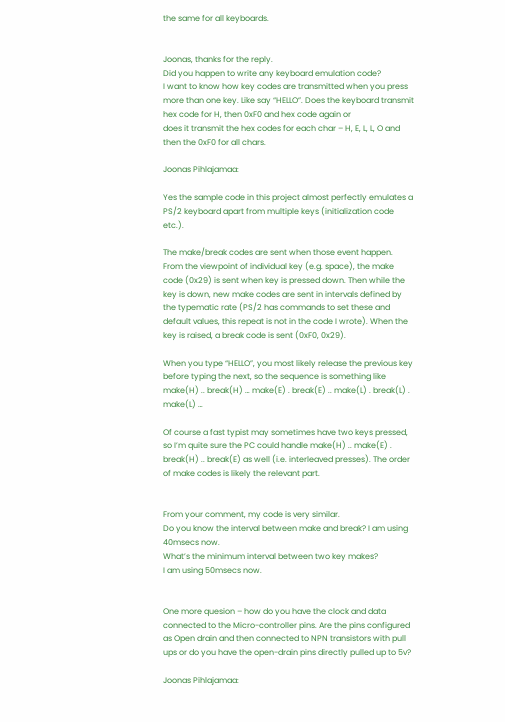the same for all keyboards.


Joonas, thanks for the reply.
Did you happen to write any keyboard emulation code?
I want to know how key codes are transmitted when you press more than one key. Like say “HELLO”. Does the keyboard transmit hex code for H, then 0xF0 and hex code again or
does it transmit the hex codes for each char – H, E, L, L, O and then the 0xF0 for all chars.

Joonas Pihlajamaa:

Yes the sample code in this project almost perfectly emulates a PS/2 keyboard apart from multiple keys (initialization code etc.).

The make/break codes are sent when those event happen. From the viewpoint of individual key (e.g. space), the make code (0x29) is sent when key is pressed down. Then while the key is down, new make codes are sent in intervals defined by the typematic rate (PS/2 has commands to set these and default values, this repeat is not in the code I wrote). When the key is raised, a break code is sent (0xF0, 0x29).

When you type “HELLO”, you most likely release the previous key before typing the next, so the sequence is something like make(H) .. break(H) … make(E) . break(E) .. make(L) . break(L) . make(L) …

Of course a fast typist may sometimes have two keys pressed, so I’m quite sure the PC could handle make(H) .. make(E) . break(H) .. break(E) as well (i.e. interleaved presses). The order of make codes is likely the relevant part.


From your comment, my code is very similar.
Do you know the interval between make and break? I am using 40msecs now.
What’s the minimum interval between two key makes?
I am using 50msecs now.


One more quesion – how do you have the clock and data connected to the Micro-controller pins. Are the pins configured as Open drain and then connected to NPN transistors with pull ups or do you have the open-drain pins directly pulled up to 5v?

Joonas Pihlajamaa: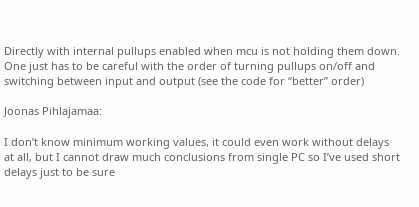Directly with internal pullups enabled when mcu is not holding them down. One just has to be careful with the order of turning pullups on/off and switching between input and output (see the code for “better” order)

Joonas Pihlajamaa:

I don’t know minimum working values, it could even work without delays at all, but I cannot draw much conclusions from single PC so I’ve used short delays just to be sure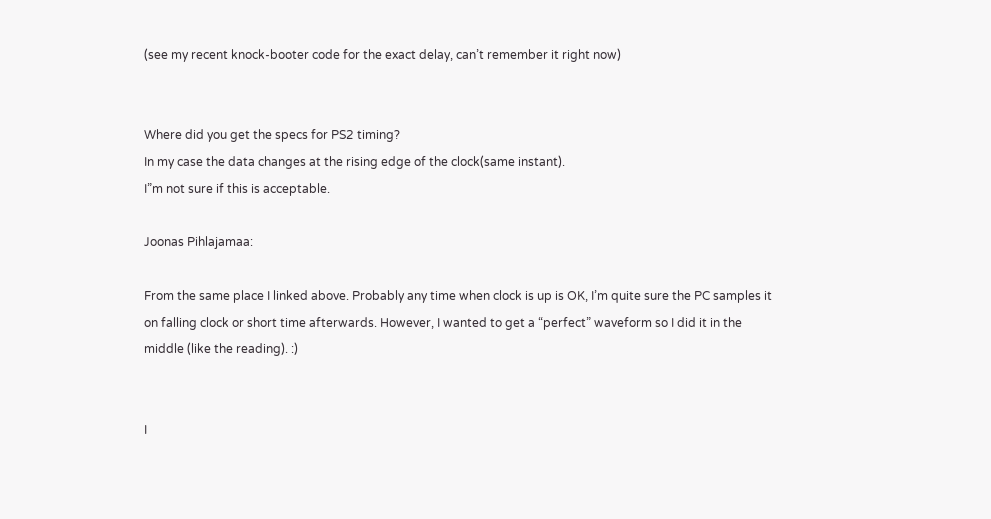(see my recent knock-booter code for the exact delay, can’t remember it right now)


Where did you get the specs for PS2 timing?
In my case the data changes at the rising edge of the clock(same instant).
I”m not sure if this is acceptable.

Joonas Pihlajamaa:

From the same place I linked above. Probably any time when clock is up is OK, I’m quite sure the PC samples it on falling clock or short time afterwards. However, I wanted to get a “perfect” waveform so I did it in the middle (like the reading). :)


I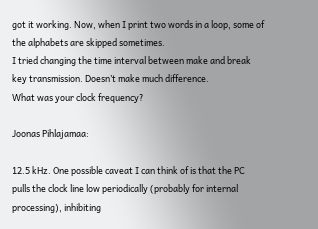got it working. Now, when I print two words in a loop, some of the alphabets are skipped sometimes.
I tried changing the time interval between make and break key transmission. Doesn’t make much difference.
What was your clock frequency?

Joonas Pihlajamaa:

12.5 kHz. One possible caveat I can think of is that the PC pulls the clock line low periodically (probably for internal processing), inhibiting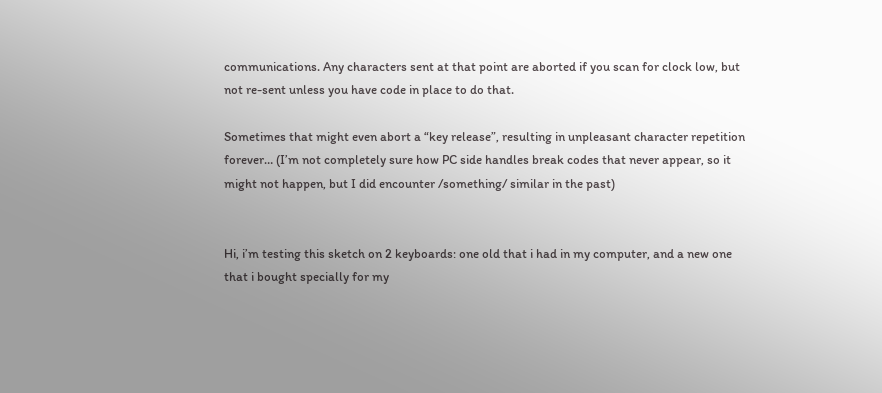communications. Any characters sent at that point are aborted if you scan for clock low, but not re-sent unless you have code in place to do that.

Sometimes that might even abort a “key release”, resulting in unpleasant character repetition forever… (I’m not completely sure how PC side handles break codes that never appear, so it might not happen, but I did encounter /something/ similar in the past)


Hi, i’m testing this sketch on 2 keyboards: one old that i had in my computer, and a new one that i bought specially for my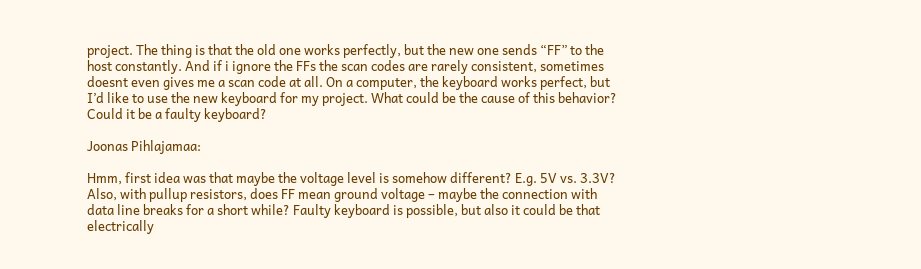project. The thing is that the old one works perfectly, but the new one sends “FF” to the host constantly. And if i ignore the FFs the scan codes are rarely consistent, sometimes doesnt even gives me a scan code at all. On a computer, the keyboard works perfect, but I’d like to use the new keyboard for my project. What could be the cause of this behavior? Could it be a faulty keyboard?

Joonas Pihlajamaa:

Hmm, first idea was that maybe the voltage level is somehow different? E.g. 5V vs. 3.3V? Also, with pullup resistors, does FF mean ground voltage – maybe the connection with data line breaks for a short while? Faulty keyboard is possible, but also it could be that electrically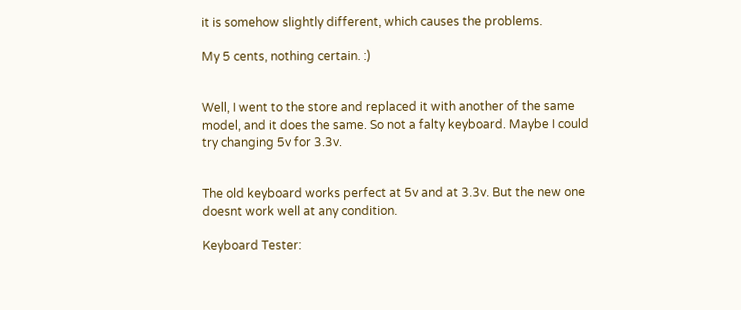it is somehow slightly different, which causes the problems.

My 5 cents, nothing certain. :)


Well, I went to the store and replaced it with another of the same model, and it does the same. So not a falty keyboard. Maybe I could try changing 5v for 3.3v.


The old keyboard works perfect at 5v and at 3.3v. But the new one doesnt work well at any condition.

Keyboard Tester: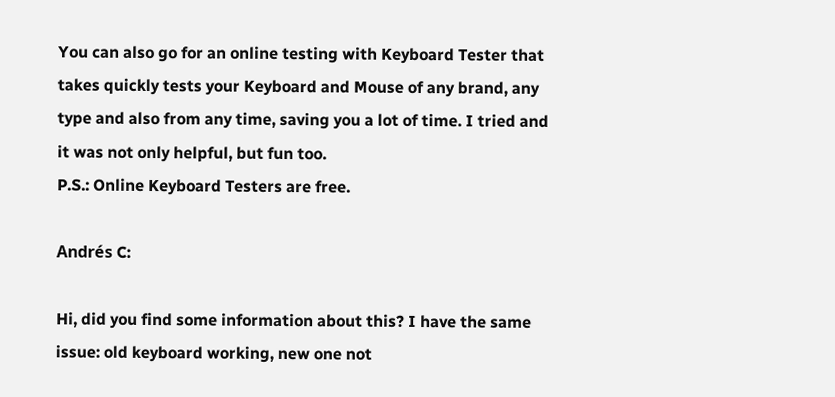You can also go for an online testing with Keyboard Tester that takes quickly tests your Keyboard and Mouse of any brand, any type and also from any time, saving you a lot of time. I tried and it was not only helpful, but fun too.
P.S.: Online Keyboard Testers are free.

Andrés C:

Hi, did you find some information about this? I have the same issue: old keyboard working, new one not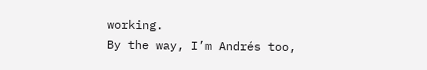working.
By the way, I’m Andrés too,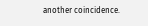another coincidence.